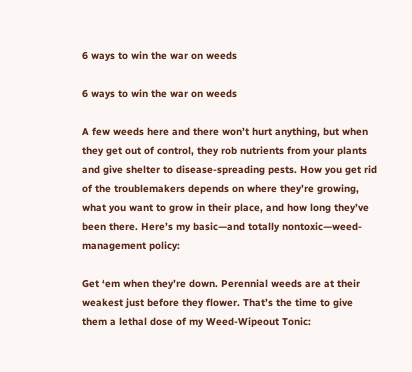6 ways to win the war on weeds

6 ways to win the war on weeds

A few weeds here and there won’t hurt anything, but when they get out of control, they rob nutrients from your plants and give shelter to disease-spreading pests. How you get rid of the troublemakers depends on where they’re growing, what you want to grow in their place, and how long they’ve been there. Here’s my basic—and totally nontoxic—weed-management policy:

Get ‘em when they’re down. Perennial weeds are at their weakest just before they flower. That’s the time to give them a lethal dose of my Weed-Wipeout Tonic: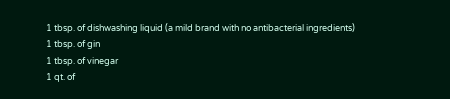1 tbsp. of dishwashing liquid (a mild brand with no antibacterial ingredients)
1 tbsp. of gin
1 tbsp. of vinegar
1 qt. of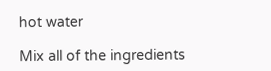hot water

Mix all of the ingredients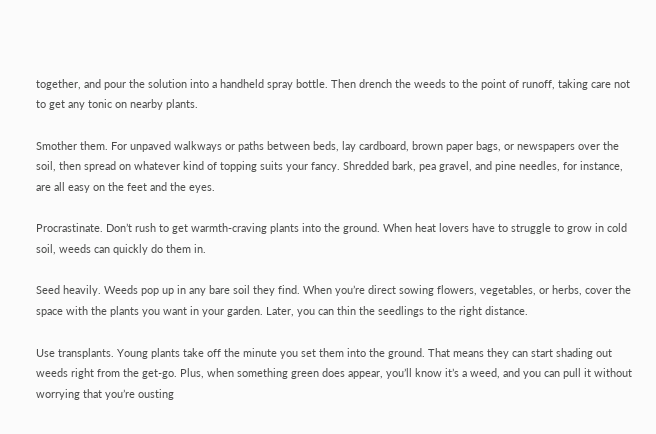together, and pour the solution into a handheld spray bottle. Then drench the weeds to the point of runoff, taking care not to get any tonic on nearby plants.

Smother them. For unpaved walkways or paths between beds, lay cardboard, brown paper bags, or newspapers over the soil, then spread on whatever kind of topping suits your fancy. Shredded bark, pea gravel, and pine needles, for instance, are all easy on the feet and the eyes.

Procrastinate. Don’t rush to get warmth-craving plants into the ground. When heat lovers have to struggle to grow in cold soil, weeds can quickly do them in.

Seed heavily. Weeds pop up in any bare soil they find. When you’re direct sowing flowers, vegetables, or herbs, cover the space with the plants you want in your garden. Later, you can thin the seedlings to the right distance.

Use transplants. Young plants take off the minute you set them into the ground. That means they can start shading out weeds right from the get-go. Plus, when something green does appear, you’ll know it’s a weed, and you can pull it without worrying that you’re ousting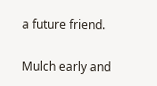a future friend.

Mulch early and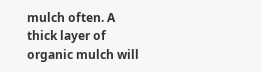mulch often. A thick layer of organic mulch will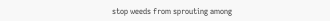stop weeds from sprouting among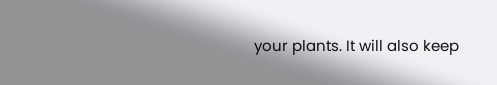your plants. It will also keep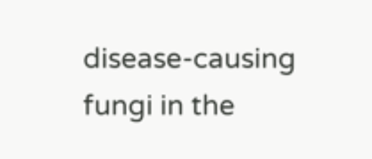disease-causing fungi in the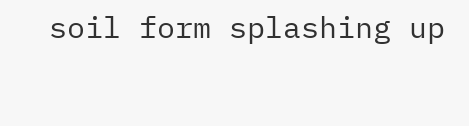soil form splashing up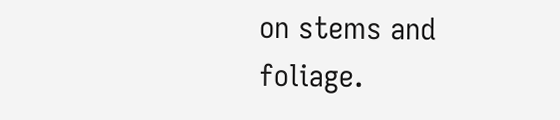on stems and foliage.